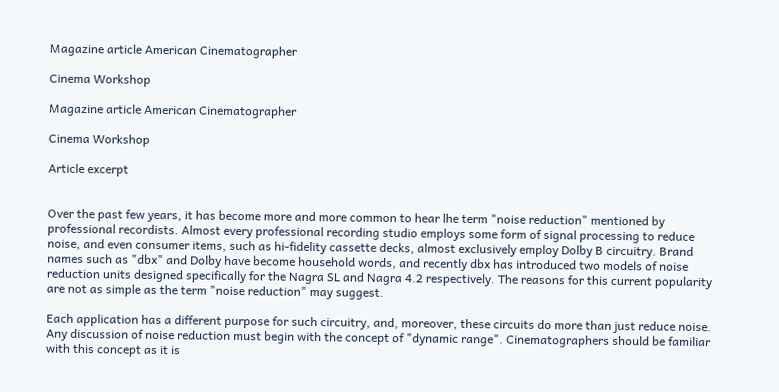Magazine article American Cinematographer

Cinema Workshop

Magazine article American Cinematographer

Cinema Workshop

Article excerpt


Over the past few years, it has become more and more common to hear lhe term "noise reduction" mentioned by professional recordists. Almost every professional recording studio employs some form of signal processing to reduce noise, and even consumer items, such as hi-fidelity cassette decks, almost exclusively employ Dolby B circuitry. Brand names such as "dbx" and Dolby have become household words, and recently dbx has introduced two models of noise reduction units designed specifically for the Nagra SL and Nagra 4.2 respectively. The reasons for this current popularity are not as simple as the term "noise reduction" may suggest.

Each application has a different purpose for such circuitry, and, moreover, these circuits do more than just reduce noise. Any discussion of noise reduction must begin with the concept of "dynamic range". Cinematographers should be familiar with this concept as it is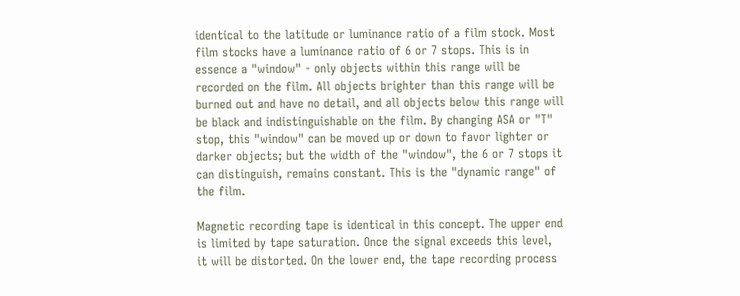identical to the latitude or luminance ratio of a film stock. Most film stocks have a luminance ratio of 6 or 7 stops. This is in essence a "window" - only objects within this range will be recorded on the film. All objects brighter than this range will be burned out and have no detail, and all objects below this range will be black and indistinguishable on the film. By changing ASA or "T" stop, this "window" can be moved up or down to favor lighter or darker objects; but the width of the "window", the 6 or 7 stops it can distinguish, remains constant. This is the "dynamic range" of the film.

Magnetic recording tape is identical in this concept. The upper end is limited by tape saturation. Once the signal exceeds this level, it will be distorted. On the lower end, the tape recording process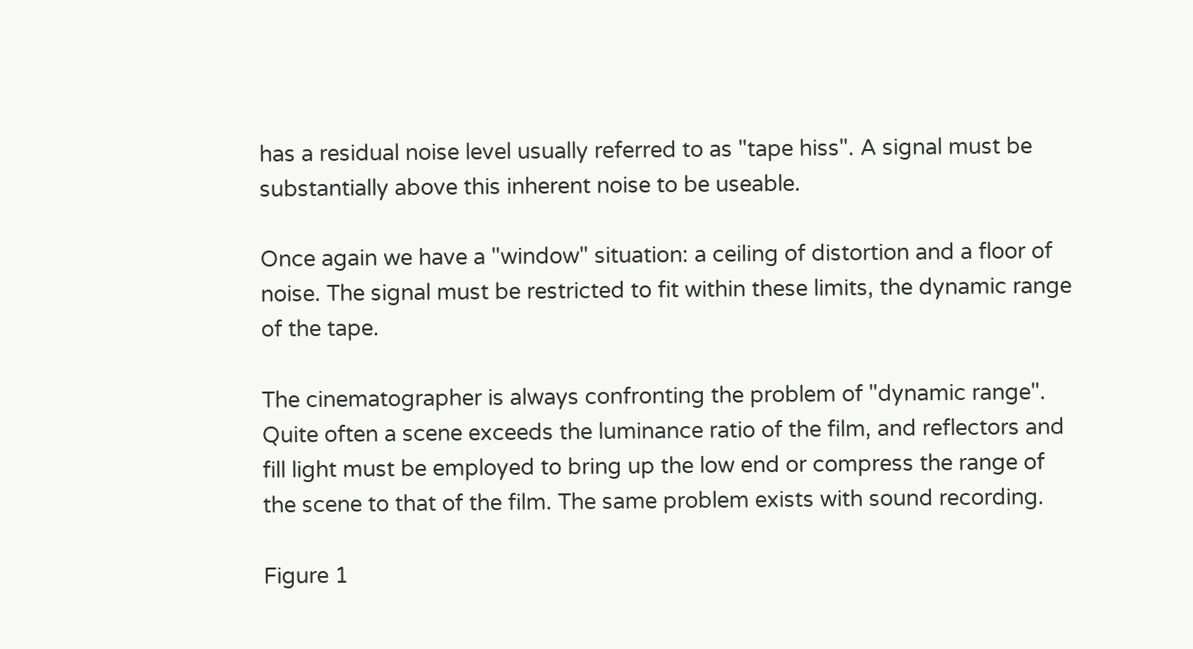has a residual noise level usually referred to as "tape hiss". A signal must be substantially above this inherent noise to be useable.

Once again we have a "window" situation: a ceiling of distortion and a floor of noise. The signal must be restricted to fit within these limits, the dynamic range of the tape.

The cinematographer is always confronting the problem of "dynamic range". Quite often a scene exceeds the luminance ratio of the film, and reflectors and fill light must be employed to bring up the low end or compress the range of the scene to that of the film. The same problem exists with sound recording.

Figure 1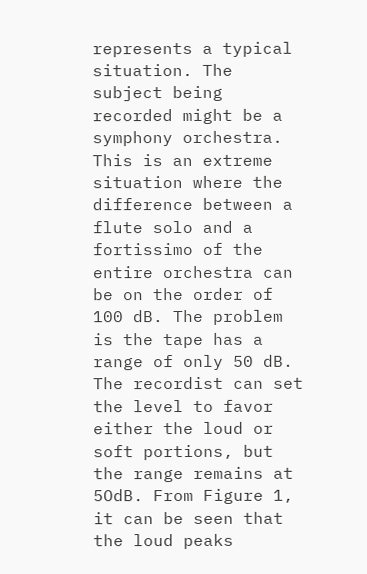represents a typical situation. The subject being recorded might be a symphony orchestra. This is an extreme situation where the difference between a flute solo and a fortissimo of the entire orchestra can be on the order of 100 dB. The problem is the tape has a range of only 50 dB. The recordist can set the level to favor either the loud or soft portions, but the range remains at 5OdB. From Figure 1, it can be seen that the loud peaks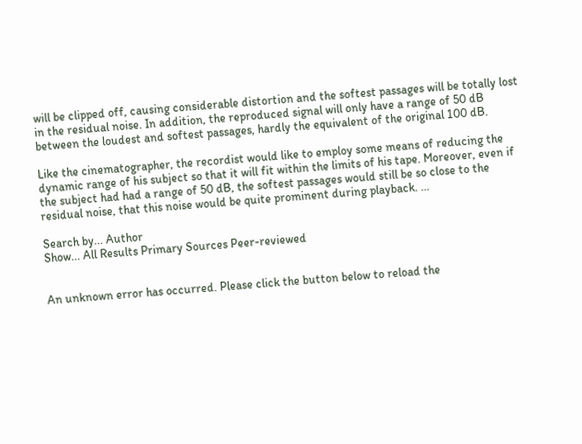will be clipped off, causing considerable distortion and the softest passages will be totally lost in the residual noise. In addition, the reproduced signal will only have a range of 50 dB between the loudest and softest passages, hardly the equivalent of the original 100 dB.

Like the cinematographer, the recordist would like to employ some means of reducing the dynamic range of his subject so that it will fit within the limits of his tape. Moreover, even if the subject had had a range of 50 dB, the softest passages would still be so close to the residual noise, that this noise would be quite prominent during playback. …

Search by... Author
Show... All Results Primary Sources Peer-reviewed


An unknown error has occurred. Please click the button below to reload the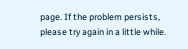page. If the problem persists, please try again in a little while.